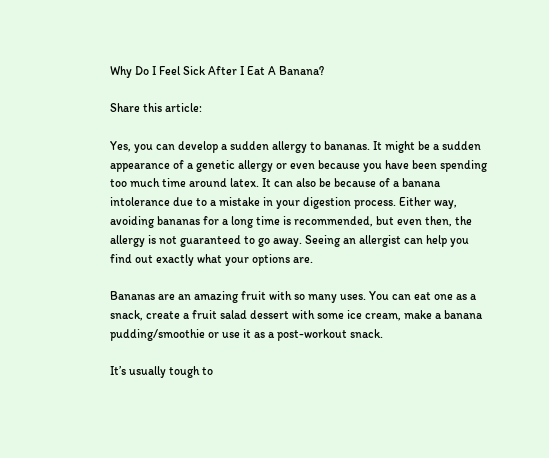Why Do I Feel Sick After I Eat A Banana?

Share this article:

Yes, you can develop a sudden allergy to bananas. It might be a sudden appearance of a genetic allergy or even because you have been spending too much time around latex. It can also be because of a banana intolerance due to a mistake in your digestion process. Either way, avoiding bananas for a long time is recommended, but even then, the allergy is not guaranteed to go away. Seeing an allergist can help you find out exactly what your options are.

Bananas are an amazing fruit with so many uses. You can eat one as a snack, create a fruit salad dessert with some ice cream, make a banana pudding/smoothie or use it as a post-workout snack.

It’s usually tough to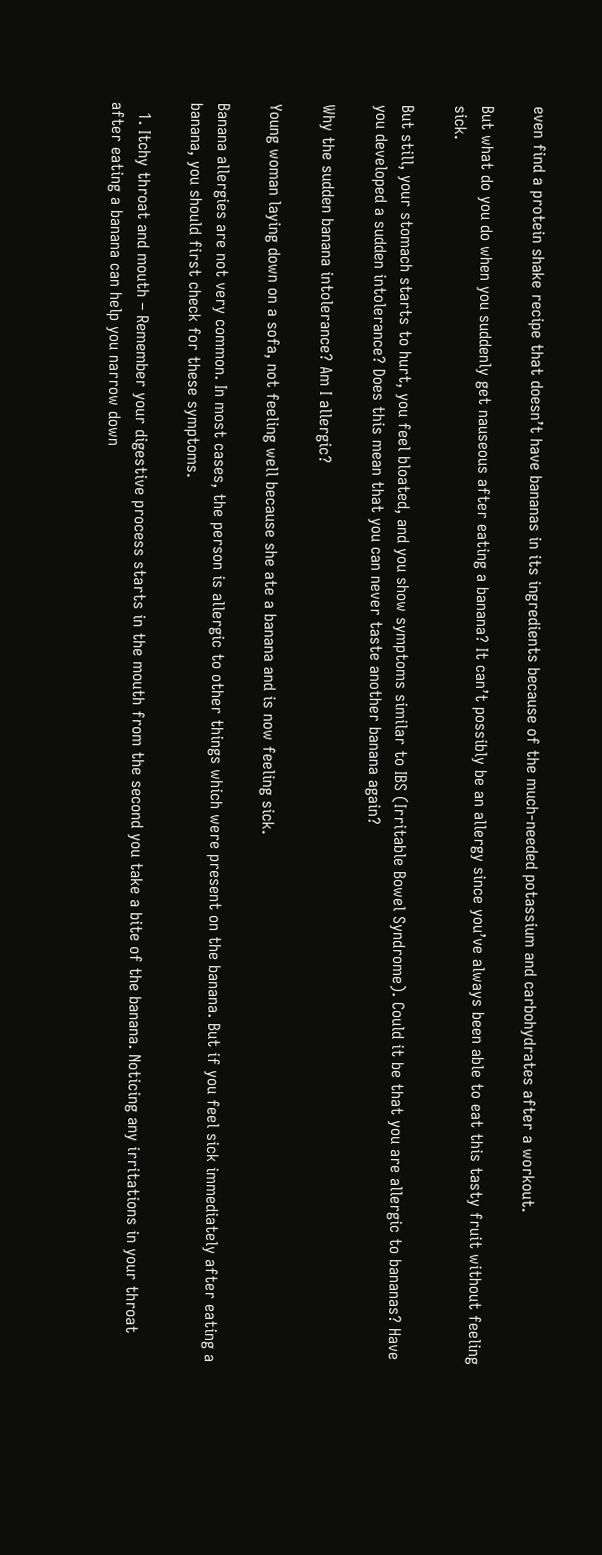even find a protein shake recipe that doesn’t have bananas in its ingredients because of the much-needed potassium and carbohydrates after a workout.

But what do you do when you suddenly get nauseous after eating a banana? It can’t possibly be an allergy since you’ve always been able to eat this tasty fruit without feeling sick.

But still, your stomach starts to hurt, you feel bloated, and you show symptoms similar to IBS (Irritable Bowel Syndrome). Could it be that you are allergic to bananas? Have you developed a sudden intolerance? Does this mean that you can never taste another banana again?

Why the sudden banana intolerance? Am I allergic?

Young woman laying down on a sofa, not feeling well because she ate a banana and is now feeling sick.

Banana allergies are not very common. In most cases, the person is allergic to other things which were present on the banana. But if you feel sick immediately after eating a banana, you should first check for these symptoms.

  1. Itchy throat and mouth – Remember your digestive process starts in the mouth from the second you take a bite of the banana. Noticing any irritations in your throat after eating a banana can help you narrow down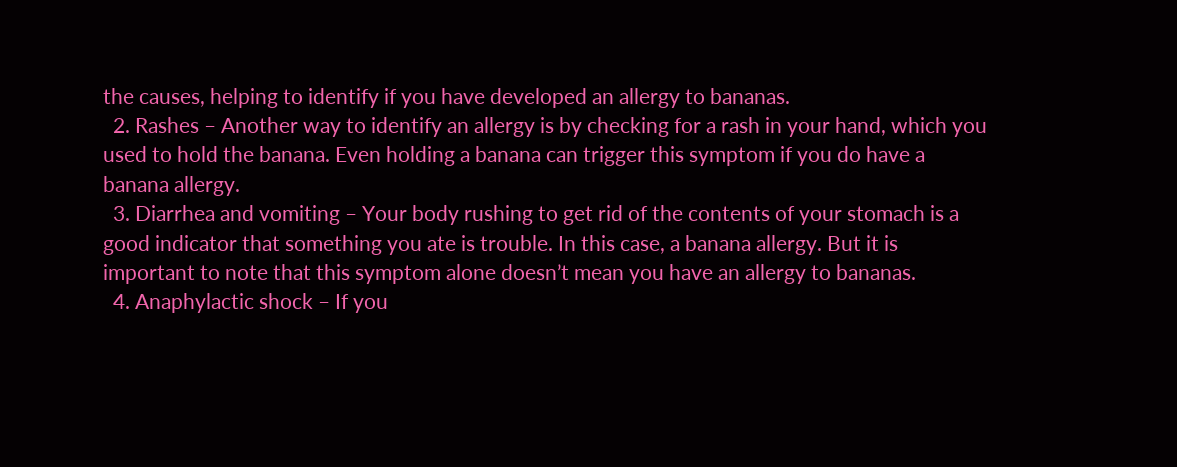the causes, helping to identify if you have developed an allergy to bananas.
  2. Rashes – Another way to identify an allergy is by checking for a rash in your hand, which you used to hold the banana. Even holding a banana can trigger this symptom if you do have a banana allergy.
  3. Diarrhea and vomiting – Your body rushing to get rid of the contents of your stomach is a good indicator that something you ate is trouble. In this case, a banana allergy. But it is important to note that this symptom alone doesn’t mean you have an allergy to bananas.
  4. Anaphylactic shock – If you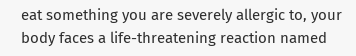eat something you are severely allergic to, your body faces a life-threatening reaction named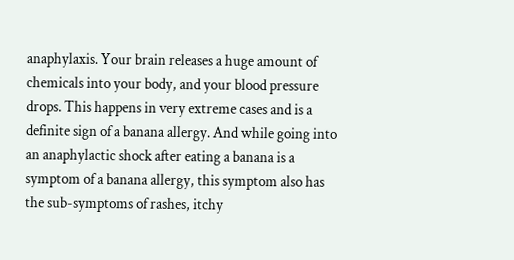anaphylaxis. Your brain releases a huge amount of chemicals into your body, and your blood pressure drops. This happens in very extreme cases and is a definite sign of a banana allergy. And while going into an anaphylactic shock after eating a banana is a symptom of a banana allergy, this symptom also has the sub-symptoms of rashes, itchy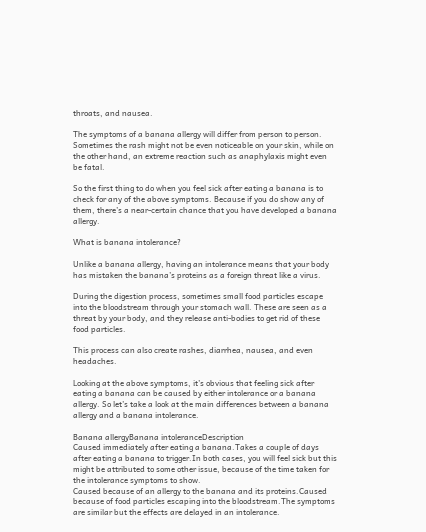throats, and nausea.

The symptoms of a banana allergy will differ from person to person. Sometimes the rash might not be even noticeable on your skin, while on the other hand, an extreme reaction such as anaphylaxis might even be fatal.

So the first thing to do when you feel sick after eating a banana is to check for any of the above symptoms. Because if you do show any of them, there’s a near-certain chance that you have developed a banana allergy.

What is banana intolerance?

Unlike a banana allergy, having an intolerance means that your body has mistaken the banana’s proteins as a foreign threat like a virus.

During the digestion process, sometimes small food particles escape into the bloodstream through your stomach wall. These are seen as a threat by your body, and they release anti-bodies to get rid of these food particles.

This process can also create rashes, diarrhea, nausea, and even headaches.

Looking at the above symptoms, it’s obvious that feeling sick after eating a banana can be caused by either intolerance or a banana allergy. So let’s take a look at the main differences between a banana allergy and a banana intolerance.

Banana allergyBanana intoleranceDescription
Caused immediately after eating a banana.Takes a couple of days after eating a banana to trigger.In both cases, you will feel sick but this might be attributed to some other issue, because of the time taken for the intolerance symptoms to show.
Caused because of an allergy to the banana and its proteins.Caused because of food particles escaping into the bloodstream.The symptoms are similar but the effects are delayed in an intolerance.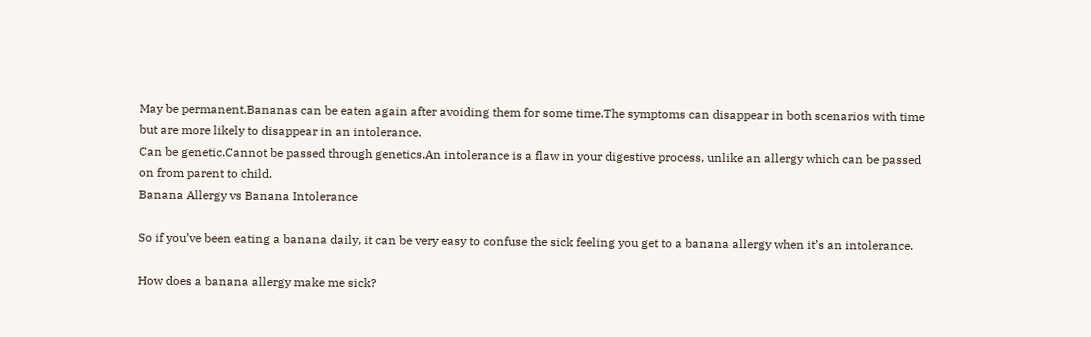May be permanent.Bananas can be eaten again after avoiding them for some time.The symptoms can disappear in both scenarios with time but are more likely to disappear in an intolerance.
Can be genetic.Cannot be passed through genetics.An intolerance is a flaw in your digestive process, unlike an allergy which can be passed on from parent to child.
Banana Allergy vs Banana Intolerance

So if you’ve been eating a banana daily, it can be very easy to confuse the sick feeling you get to a banana allergy when it’s an intolerance.

How does a banana allergy make me sick?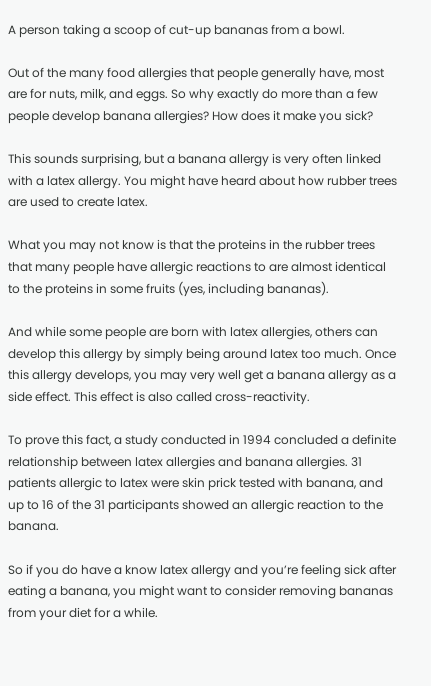A person taking a scoop of cut-up bananas from a bowl.

Out of the many food allergies that people generally have, most are for nuts, milk, and eggs. So why exactly do more than a few people develop banana allergies? How does it make you sick?

This sounds surprising, but a banana allergy is very often linked with a latex allergy. You might have heard about how rubber trees are used to create latex.

What you may not know is that the proteins in the rubber trees that many people have allergic reactions to are almost identical to the proteins in some fruits (yes, including bananas).

And while some people are born with latex allergies, others can develop this allergy by simply being around latex too much. Once this allergy develops, you may very well get a banana allergy as a side effect. This effect is also called cross-reactivity.

To prove this fact, a study conducted in 1994 concluded a definite relationship between latex allergies and banana allergies. 31 patients allergic to latex were skin prick tested with banana, and up to 16 of the 31 participants showed an allergic reaction to the banana.

So if you do have a know latex allergy and you’re feeling sick after eating a banana, you might want to consider removing bananas from your diet for a while.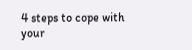4 steps to cope with your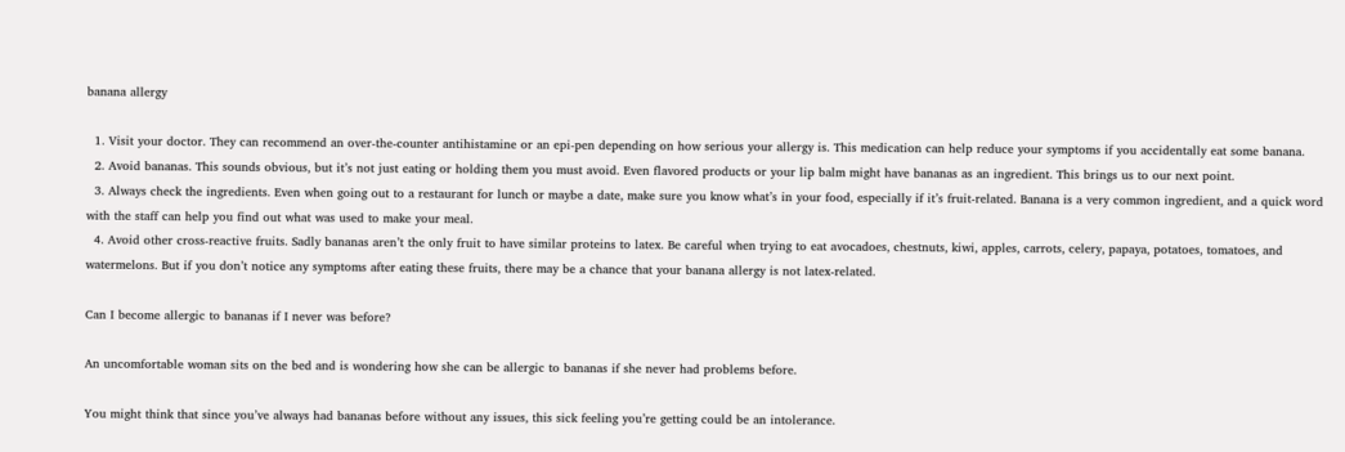banana allergy

  1. Visit your doctor. They can recommend an over-the-counter antihistamine or an epi-pen depending on how serious your allergy is. This medication can help reduce your symptoms if you accidentally eat some banana.
  2. Avoid bananas. This sounds obvious, but it’s not just eating or holding them you must avoid. Even flavored products or your lip balm might have bananas as an ingredient. This brings us to our next point.
  3. Always check the ingredients. Even when going out to a restaurant for lunch or maybe a date, make sure you know what’s in your food, especially if it’s fruit-related. Banana is a very common ingredient, and a quick word with the staff can help you find out what was used to make your meal.
  4. Avoid other cross-reactive fruits. Sadly bananas aren’t the only fruit to have similar proteins to latex. Be careful when trying to eat avocadoes, chestnuts, kiwi, apples, carrots, celery, papaya, potatoes, tomatoes, and watermelons. But if you don’t notice any symptoms after eating these fruits, there may be a chance that your banana allergy is not latex-related.

Can I become allergic to bananas if I never was before?

An uncomfortable woman sits on the bed and is wondering how she can be allergic to bananas if she never had problems before.

You might think that since you’ve always had bananas before without any issues, this sick feeling you’re getting could be an intolerance.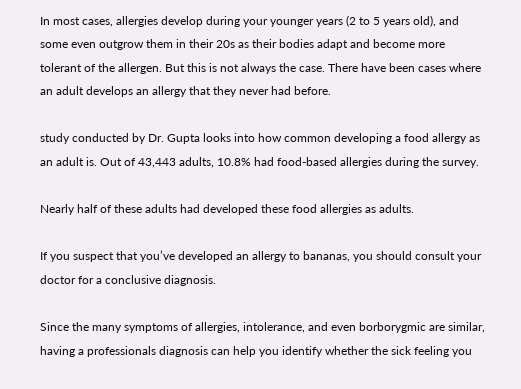In most cases, allergies develop during your younger years (2 to 5 years old), and some even outgrow them in their 20s as their bodies adapt and become more tolerant of the allergen. But this is not always the case. There have been cases where an adult develops an allergy that they never had before.

study conducted by Dr. Gupta looks into how common developing a food allergy as an adult is. Out of 43,443 adults, 10.8% had food-based allergies during the survey.

Nearly half of these adults had developed these food allergies as adults.

If you suspect that you’ve developed an allergy to bananas, you should consult your doctor for a conclusive diagnosis.

Since the many symptoms of allergies, intolerance, and even borborygmic are similar, having a professionals diagnosis can help you identify whether the sick feeling you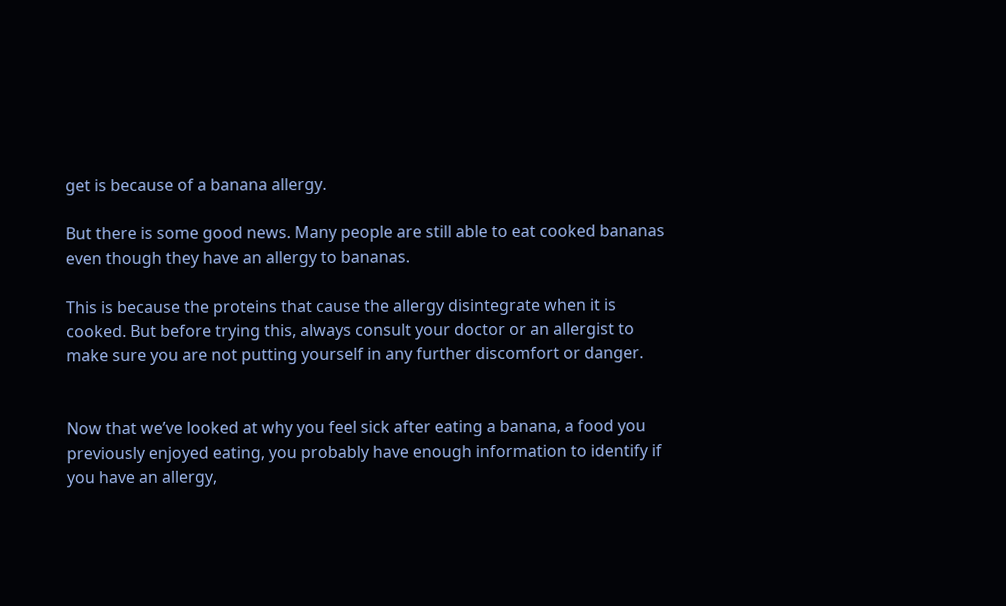get is because of a banana allergy.

But there is some good news. Many people are still able to eat cooked bananas even though they have an allergy to bananas.

This is because the proteins that cause the allergy disintegrate when it is cooked. But before trying this, always consult your doctor or an allergist to make sure you are not putting yourself in any further discomfort or danger.


Now that we’ve looked at why you feel sick after eating a banana, a food you previously enjoyed eating, you probably have enough information to identify if you have an allergy,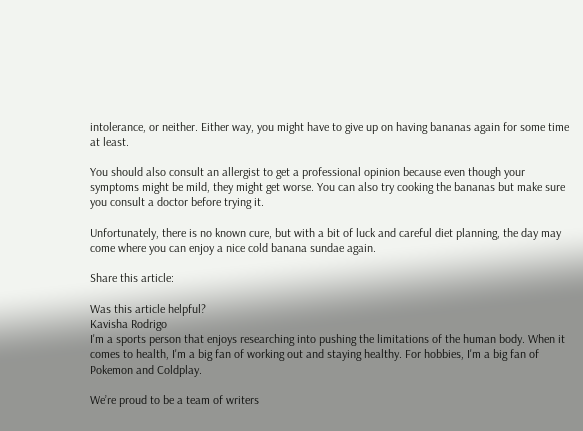intolerance, or neither. Either way, you might have to give up on having bananas again for some time at least.

You should also consult an allergist to get a professional opinion because even though your symptoms might be mild, they might get worse. You can also try cooking the bananas but make sure you consult a doctor before trying it.

Unfortunately, there is no known cure, but with a bit of luck and careful diet planning, the day may come where you can enjoy a nice cold banana sundae again.

Share this article:

Was this article helpful?
Kavisha Rodrigo
I'm a sports person that enjoys researching into pushing the limitations of the human body. When it comes to health, I'm a big fan of working out and staying healthy. For hobbies, I'm a big fan of Pokemon and Coldplay.

We’re proud to be a team of writers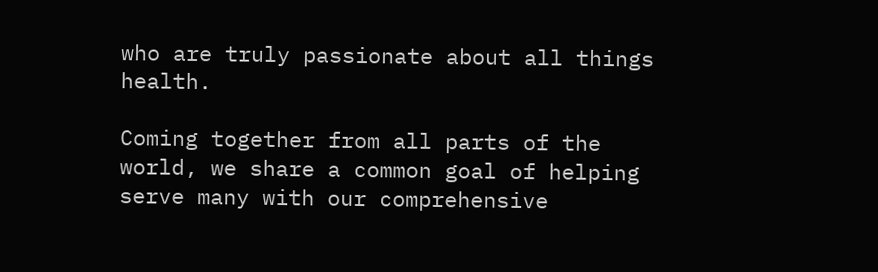who are truly passionate about all things health.

Coming together from all parts of the world, we share a common goal of helping serve many with our comprehensive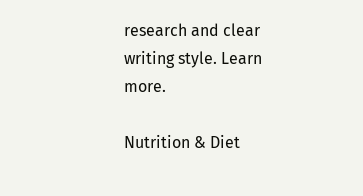research and clear writing style. Learn more.

Nutrition & Diet